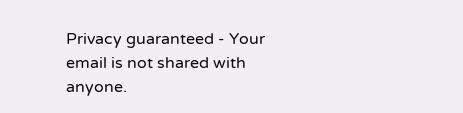Privacy guaranteed - Your email is not shared with anyone.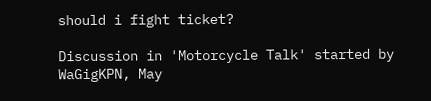should i fight ticket?

Discussion in 'Motorcycle Talk' started by WaGigKPN, May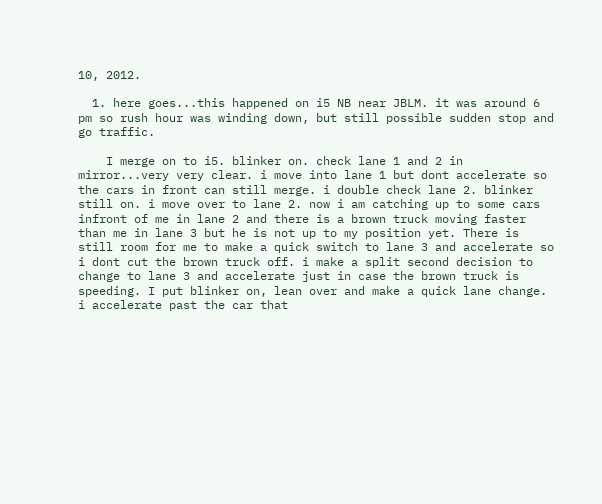10, 2012.

  1. here goes...this happened on i5 NB near JBLM. it was around 6 pm so rush hour was winding down, but still possible sudden stop and go traffic.

    I merge on to i5. blinker on. check lane 1 and 2 in mirror...very very clear. i move into lane 1 but dont accelerate so the cars in front can still merge. i double check lane 2. blinker still on. i move over to lane 2. now i am catching up to some cars infront of me in lane 2 and there is a brown truck moving faster than me in lane 3 but he is not up to my position yet. There is still room for me to make a quick switch to lane 3 and accelerate so i dont cut the brown truck off. i make a split second decision to change to lane 3 and accelerate just in case the brown truck is speeding. I put blinker on, lean over and make a quick lane change. i accelerate past the car that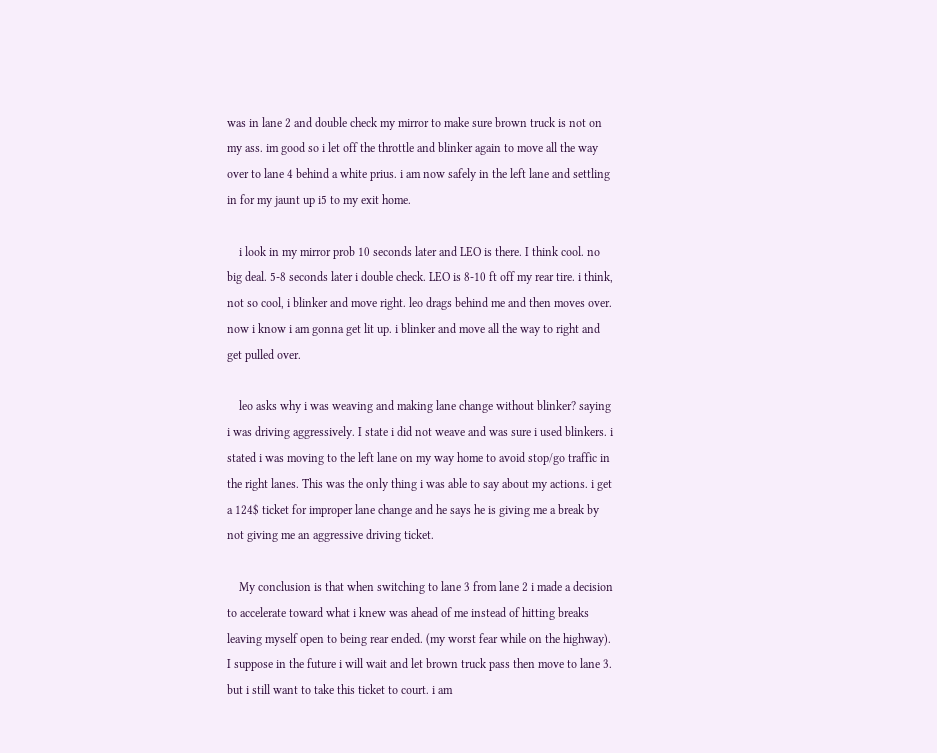was in lane 2 and double check my mirror to make sure brown truck is not on my ass. im good so i let off the throttle and blinker again to move all the way over to lane 4 behind a white prius. i am now safely in the left lane and settling in for my jaunt up i5 to my exit home.

    i look in my mirror prob 10 seconds later and LEO is there. I think cool. no big deal. 5-8 seconds later i double check. LEO is 8-10 ft off my rear tire. i think, not so cool, i blinker and move right. leo drags behind me and then moves over. now i know i am gonna get lit up. i blinker and move all the way to right and get pulled over.

    leo asks why i was weaving and making lane change without blinker? saying i was driving aggressively. I state i did not weave and was sure i used blinkers. i stated i was moving to the left lane on my way home to avoid stop/go traffic in the right lanes. This was the only thing i was able to say about my actions. i get a 124$ ticket for improper lane change and he says he is giving me a break by not giving me an aggressive driving ticket.

    My conclusion is that when switching to lane 3 from lane 2 i made a decision to accelerate toward what i knew was ahead of me instead of hitting breaks leaving myself open to being rear ended. (my worst fear while on the highway). I suppose in the future i will wait and let brown truck pass then move to lane 3. but i still want to take this ticket to court. i am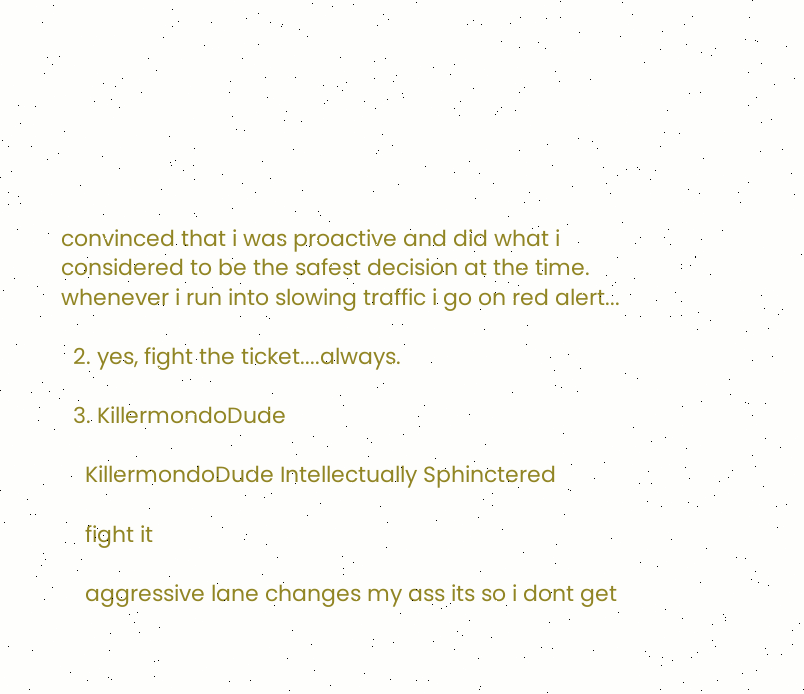convinced that i was proactive and did what i considered to be the safest decision at the time. whenever i run into slowing traffic i go on red alert...

  2. yes, fight the ticket....always.

  3. KillermondoDude

    KillermondoDude Intellectually Sphinctered

    fight it

    aggressive lane changes my ass its so i dont get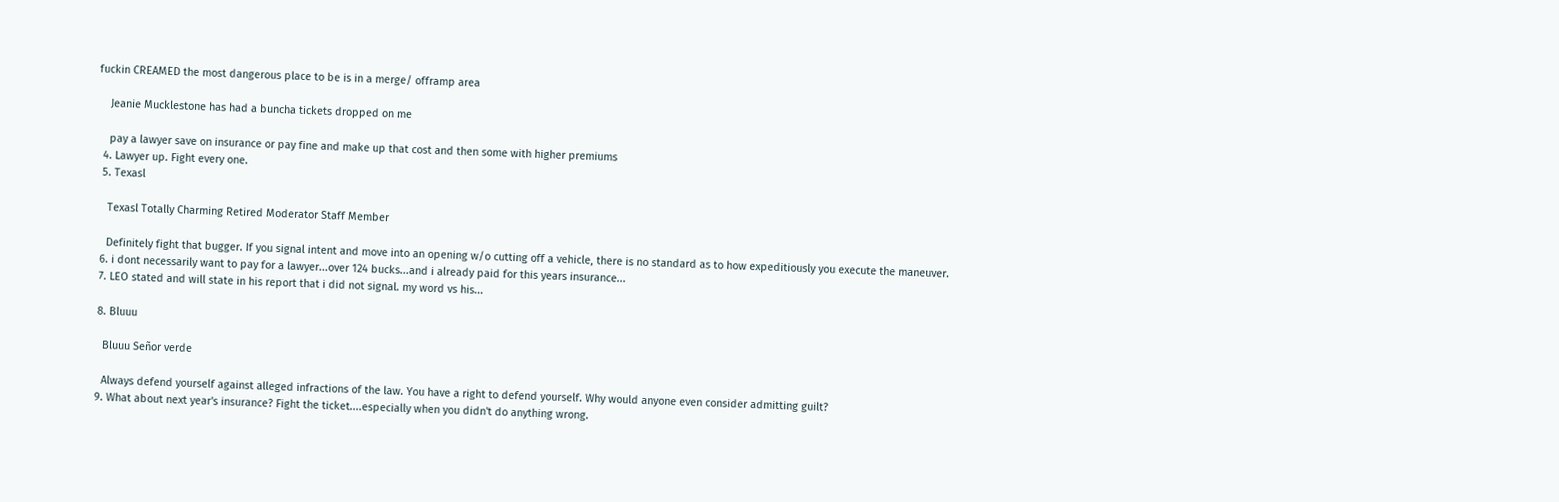fuckin CREAMED the most dangerous place to be is in a merge/ offramp area

    Jeanie Mucklestone has had a buncha tickets dropped on me

    pay a lawyer save on insurance or pay fine and make up that cost and then some with higher premiums
  4. Lawyer up. Fight every one.
  5. Texasl

    Texasl Totally Charming Retired Moderator Staff Member

    Definitely fight that bugger. If you signal intent and move into an opening w/o cutting off a vehicle, there is no standard as to how expeditiously you execute the maneuver.
  6. i dont necessarily want to pay for a lawyer...over 124 bucks...and i already paid for this years insurance...
  7. LEO stated and will state in his report that i did not signal. my word vs his...

  8. Bluuu

    Bluuu Señor verde

    Always defend yourself against alleged infractions of the law. You have a right to defend yourself. Why would anyone even consider admitting guilt?
  9. What about next year's insurance? Fight the ticket....especially when you didn't do anything wrong.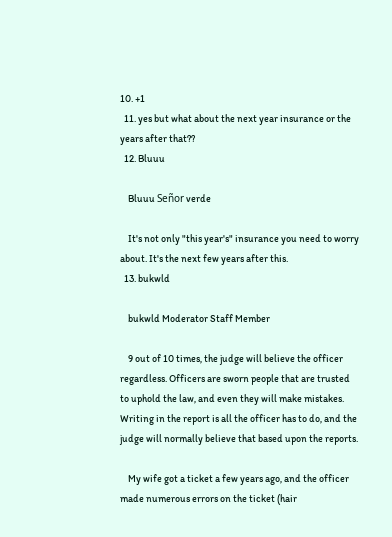10. +1
  11. yes but what about the next year insurance or the years after that??
  12. Bluuu

    Bluuu Señor verde

    It's not only "this year's" insurance you need to worry about. It's the next few years after this.
  13. bukwld

    bukwld Moderator Staff Member

    9 out of 10 times, the judge will believe the officer regardless. Officers are sworn people that are trusted to uphold the law, and even they will make mistakes. Writing in the report is all the officer has to do, and the judge will normally believe that based upon the reports.

    My wife got a ticket a few years ago, and the officer made numerous errors on the ticket (hair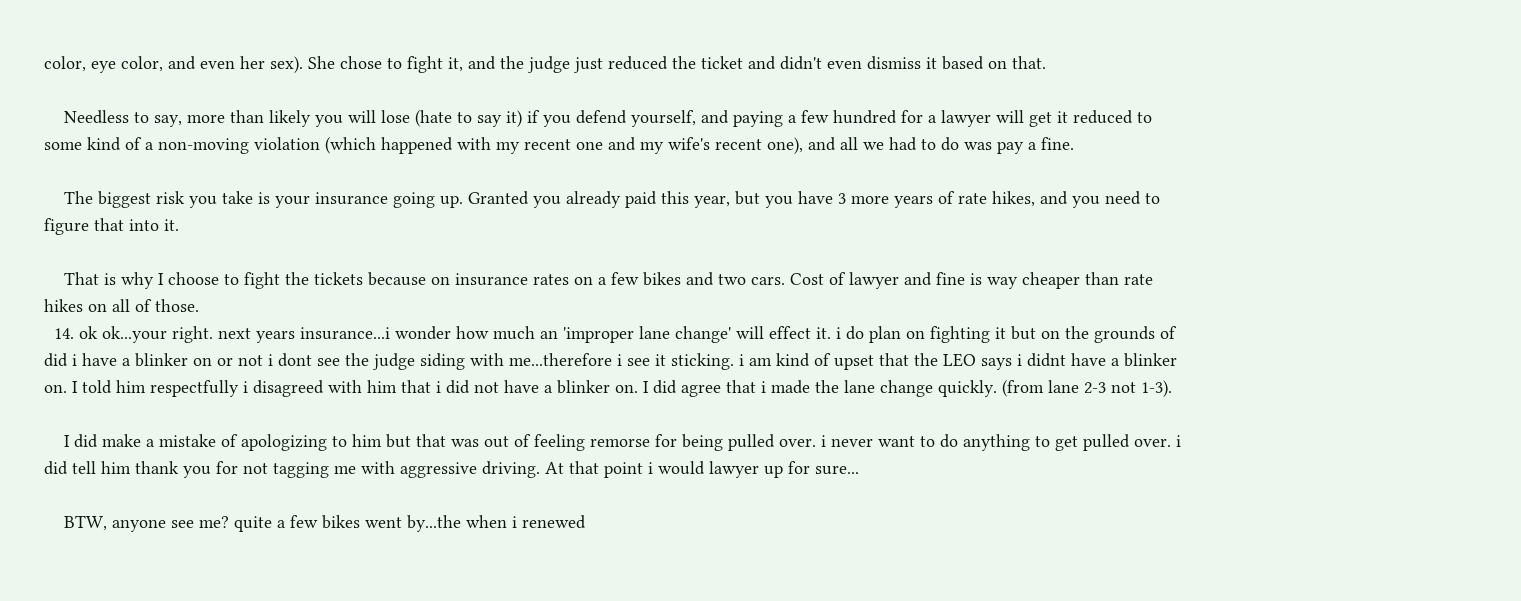color, eye color, and even her sex). She chose to fight it, and the judge just reduced the ticket and didn't even dismiss it based on that.

    Needless to say, more than likely you will lose (hate to say it) if you defend yourself, and paying a few hundred for a lawyer will get it reduced to some kind of a non-moving violation (which happened with my recent one and my wife's recent one), and all we had to do was pay a fine.

    The biggest risk you take is your insurance going up. Granted you already paid this year, but you have 3 more years of rate hikes, and you need to figure that into it.

    That is why I choose to fight the tickets because on insurance rates on a few bikes and two cars. Cost of lawyer and fine is way cheaper than rate hikes on all of those.
  14. ok ok...your right. next years insurance...i wonder how much an 'improper lane change' will effect it. i do plan on fighting it but on the grounds of did i have a blinker on or not i dont see the judge siding with me...therefore i see it sticking. i am kind of upset that the LEO says i didnt have a blinker on. I told him respectfully i disagreed with him that i did not have a blinker on. I did agree that i made the lane change quickly. (from lane 2-3 not 1-3).

    I did make a mistake of apologizing to him but that was out of feeling remorse for being pulled over. i never want to do anything to get pulled over. i did tell him thank you for not tagging me with aggressive driving. At that point i would lawyer up for sure...

    BTW, anyone see me? quite a few bikes went by...the when i renewed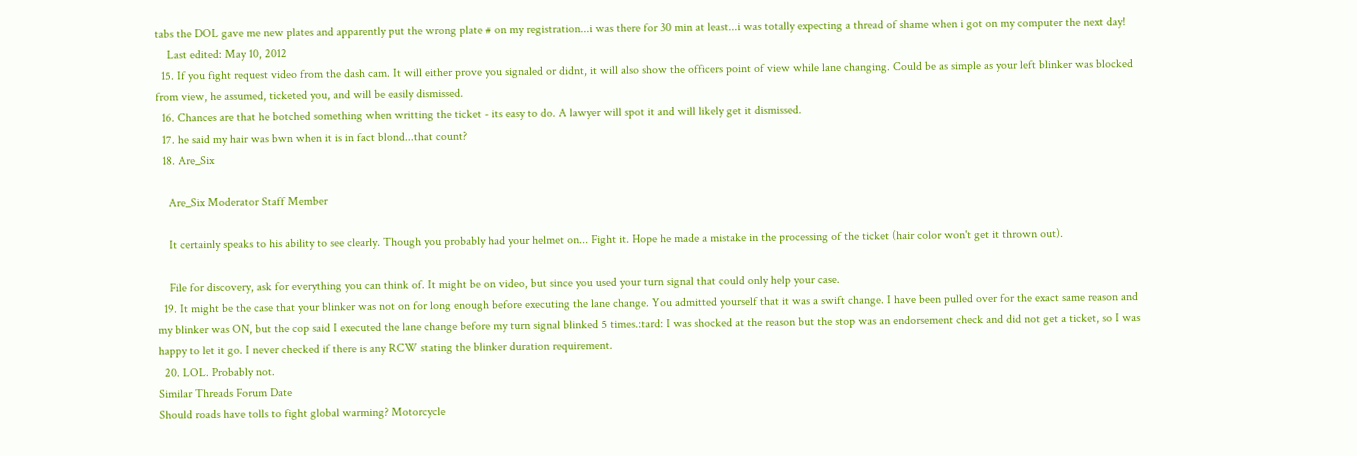tabs the DOL gave me new plates and apparently put the wrong plate # on my registration...i was there for 30 min at least...i was totally expecting a thread of shame when i got on my computer the next day!
    Last edited: May 10, 2012
  15. If you fight request video from the dash cam. It will either prove you signaled or didnt, it will also show the officers point of view while lane changing. Could be as simple as your left blinker was blocked from view, he assumed, ticketed you, and will be easily dismissed.
  16. Chances are that he botched something when writting the ticket - its easy to do. A lawyer will spot it and will likely get it dismissed.
  17. he said my hair was bwn when it is in fact blond...that count?
  18. Are_Six

    Are_Six Moderator Staff Member

    It certainly speaks to his ability to see clearly. Though you probably had your helmet on... Fight it. Hope he made a mistake in the processing of the ticket (hair color won't get it thrown out).

    File for discovery, ask for everything you can think of. It might be on video, but since you used your turn signal that could only help your case.
  19. It might be the case that your blinker was not on for long enough before executing the lane change. You admitted yourself that it was a swift change. I have been pulled over for the exact same reason and my blinker was ON, but the cop said I executed the lane change before my turn signal blinked 5 times.:tard: I was shocked at the reason but the stop was an endorsement check and did not get a ticket, so I was happy to let it go. I never checked if there is any RCW stating the blinker duration requirement.
  20. LOL. Probably not.
Similar Threads Forum Date
Should roads have tolls to fight global warming? Motorcycle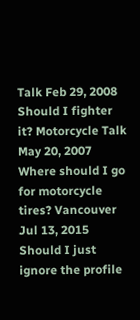Talk Feb 29, 2008
Should I fighter it? Motorcycle Talk May 20, 2007
Where should I go for motorcycle tires? Vancouver Jul 13, 2015
Should I just ignore the profile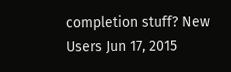completion stuff? New Users Jun 17, 2015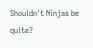Shouldn't Ninjas be quite?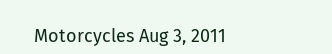Motorcycles Aug 3, 2011